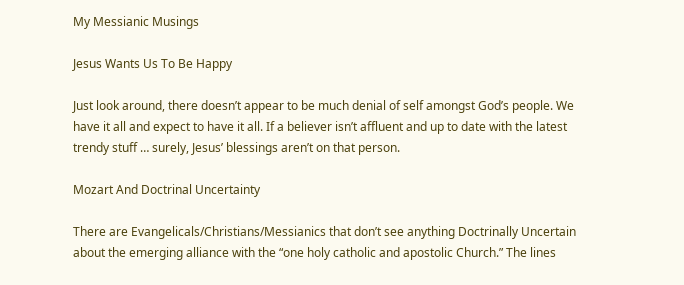My Messianic Musings

Jesus Wants Us To Be Happy

Just look around, there doesn’t appear to be much denial of self amongst God’s people. We have it all and expect to have it all. If a believer isn’t affluent and up to date with the latest trendy stuff … surely, Jesus’ blessings aren’t on that person.

Mozart And Doctrinal Uncertainty

There are Evangelicals/Christians/Messianics that don’t see anything Doctrinally Uncertain about the emerging alliance with the “one holy catholic and apostolic Church.” The lines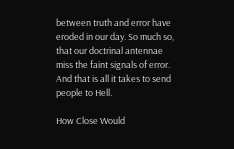between truth and error have eroded in our day. So much so, that our doctrinal antennae miss the faint signals of error. And that is all it takes to send people to Hell.

How Close Would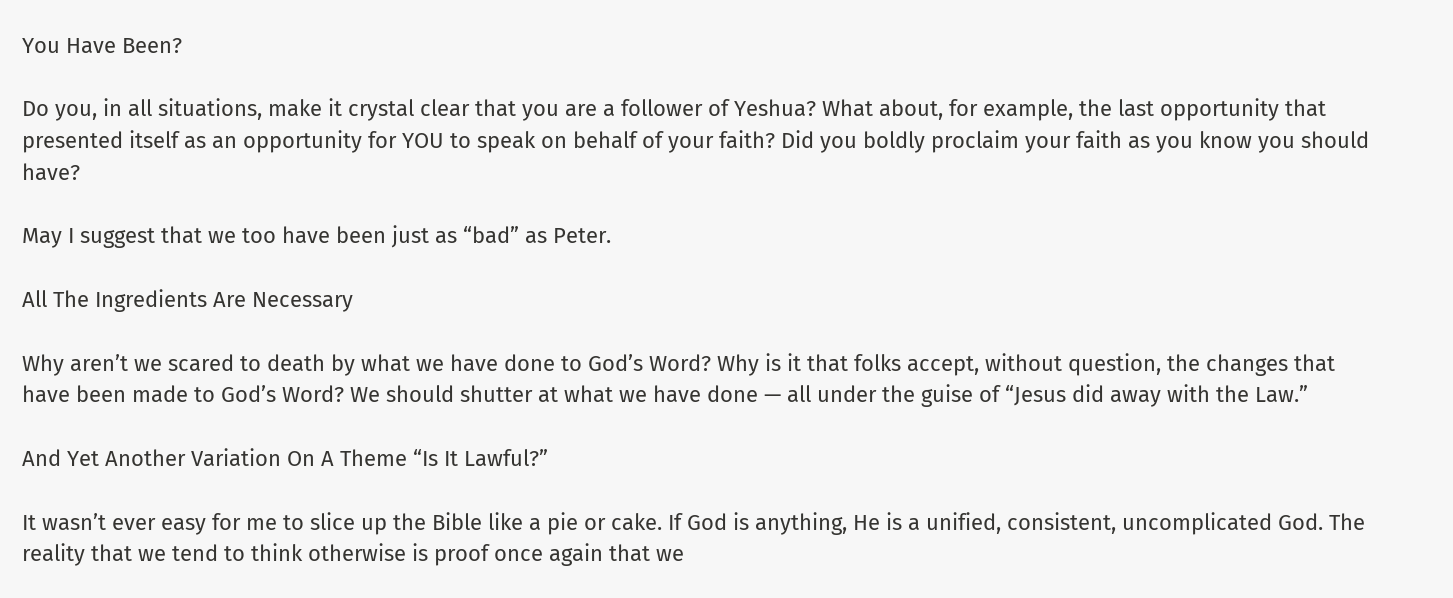You Have Been?

Do you, in all situations, make it crystal clear that you are a follower of Yeshua? What about, for example, the last opportunity that presented itself as an opportunity for YOU to speak on behalf of your faith? Did you boldly proclaim your faith as you know you should have?

May I suggest that we too have been just as “bad” as Peter.

All The Ingredients Are Necessary

Why aren’t we scared to death by what we have done to God’s Word? Why is it that folks accept, without question, the changes that have been made to God’s Word? We should shutter at what we have done — all under the guise of “Jesus did away with the Law.”

And Yet Another Variation On A Theme “Is It Lawful?”

It wasn’t ever easy for me to slice up the Bible like a pie or cake. If God is anything, He is a unified, consistent, uncomplicated God. The reality that we tend to think otherwise is proof once again that we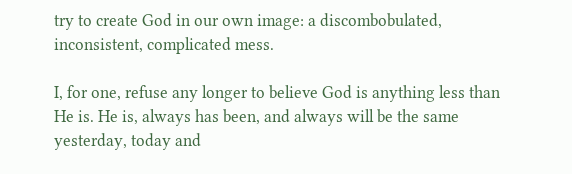try to create God in our own image: a discombobulated, inconsistent, complicated mess.

I, for one, refuse any longer to believe God is anything less than He is. He is, always has been, and always will be the same yesterday, today and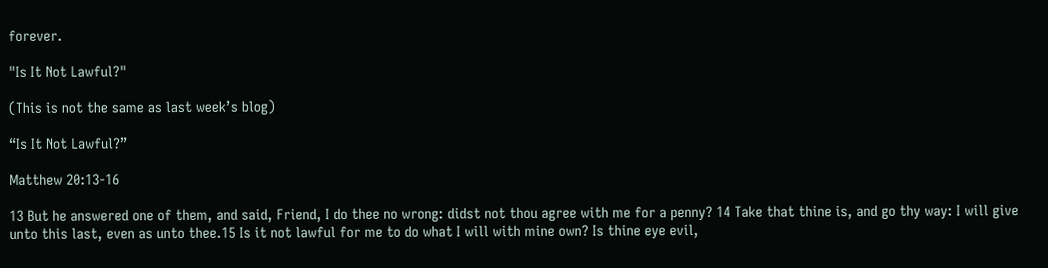forever.

"Is It Not Lawful?"

(This is not the same as last week’s blog)

“Is It Not Lawful?”

Matthew 20:13-16

13 But he answered one of them, and said, Friend, I do thee no wrong: didst not thou agree with me for a penny? 14 Take that thine is, and go thy way: I will give unto this last, even as unto thee.15 Is it not lawful for me to do what I will with mine own? Is thine eye evil,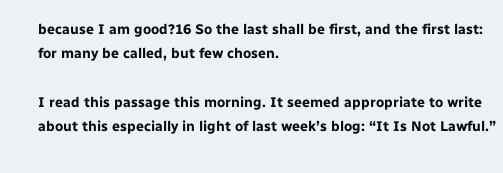because I am good?16 So the last shall be first, and the first last: for many be called, but few chosen.

I read this passage this morning. It seemed appropriate to write about this especially in light of last week’s blog: “It Is Not Lawful.”